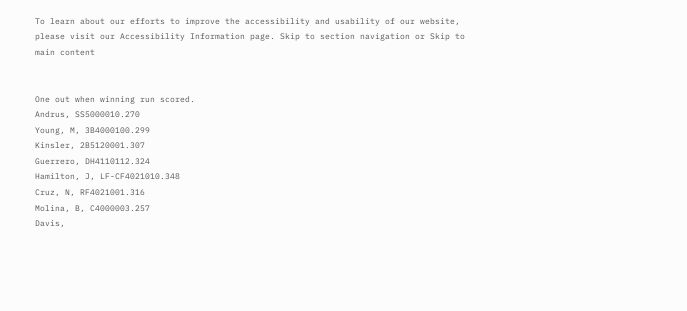To learn about our efforts to improve the accessibility and usability of our website, please visit our Accessibility Information page. Skip to section navigation or Skip to main content


One out when winning run scored.
Andrus, SS5000010.270
Young, M, 3B4000100.299
Kinsler, 2B5120001.307
Guerrero, DH4110112.324
Hamilton, J, LF-CF4021010.348
Cruz, N, RF4021001.316
Molina, B, C4000003.257
Davis,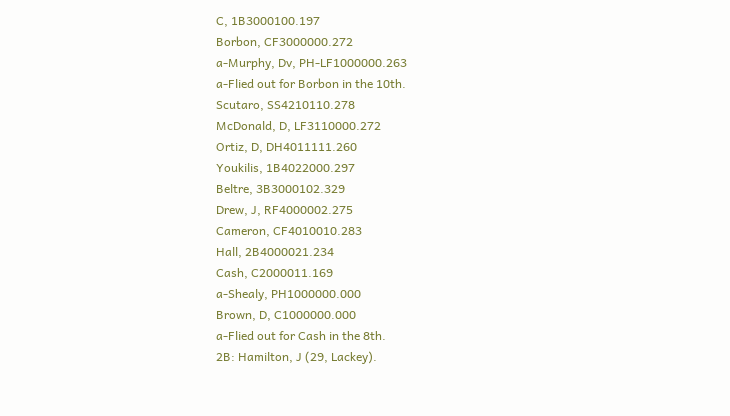C, 1B3000100.197
Borbon, CF3000000.272
a-Murphy, Dv, PH-LF1000000.263
a-Flied out for Borbon in the 10th.
Scutaro, SS4210110.278
McDonald, D, LF3110000.272
Ortiz, D, DH4011111.260
Youkilis, 1B4022000.297
Beltre, 3B3000102.329
Drew, J, RF4000002.275
Cameron, CF4010010.283
Hall, 2B4000021.234
Cash, C2000011.169
a-Shealy, PH1000000.000
Brown, D, C1000000.000
a-Flied out for Cash in the 8th.
2B: Hamilton, J (29, Lackey).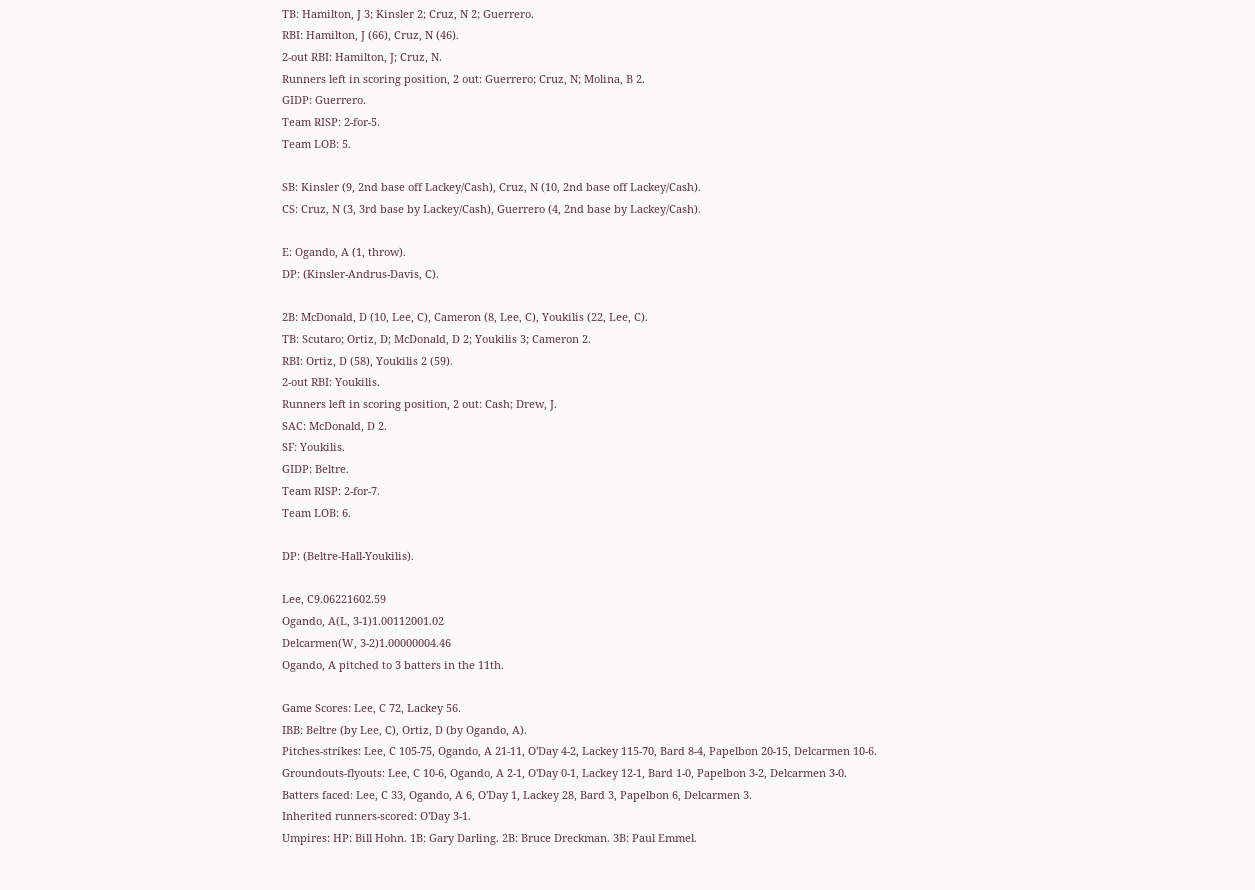TB: Hamilton, J 3; Kinsler 2; Cruz, N 2; Guerrero.
RBI: Hamilton, J (66), Cruz, N (46).
2-out RBI: Hamilton, J; Cruz, N.
Runners left in scoring position, 2 out: Guerrero; Cruz, N; Molina, B 2.
GIDP: Guerrero.
Team RISP: 2-for-5.
Team LOB: 5.

SB: Kinsler (9, 2nd base off Lackey/Cash), Cruz, N (10, 2nd base off Lackey/Cash).
CS: Cruz, N (3, 3rd base by Lackey/Cash), Guerrero (4, 2nd base by Lackey/Cash).

E: Ogando, A (1, throw).
DP: (Kinsler-Andrus-Davis, C).

2B: McDonald, D (10, Lee, C), Cameron (8, Lee, C), Youkilis (22, Lee, C).
TB: Scutaro; Ortiz, D; McDonald, D 2; Youkilis 3; Cameron 2.
RBI: Ortiz, D (58), Youkilis 2 (59).
2-out RBI: Youkilis.
Runners left in scoring position, 2 out: Cash; Drew, J.
SAC: McDonald, D 2.
SF: Youkilis.
GIDP: Beltre.
Team RISP: 2-for-7.
Team LOB: 6.

DP: (Beltre-Hall-Youkilis).

Lee, C9.06221602.59
Ogando, A(L, 3-1)1.00112001.02
Delcarmen(W, 3-2)1.00000004.46
Ogando, A pitched to 3 batters in the 11th.

Game Scores: Lee, C 72, Lackey 56.
IBB: Beltre (by Lee, C), Ortiz, D (by Ogando, A).
Pitches-strikes: Lee, C 105-75, Ogando, A 21-11, O'Day 4-2, Lackey 115-70, Bard 8-4, Papelbon 20-15, Delcarmen 10-6.
Groundouts-flyouts: Lee, C 10-6, Ogando, A 2-1, O'Day 0-1, Lackey 12-1, Bard 1-0, Papelbon 3-2, Delcarmen 3-0.
Batters faced: Lee, C 33, Ogando, A 6, O'Day 1, Lackey 28, Bard 3, Papelbon 6, Delcarmen 3.
Inherited runners-scored: O'Day 3-1.
Umpires: HP: Bill Hohn. 1B: Gary Darling. 2B: Bruce Dreckman. 3B: Paul Emmel.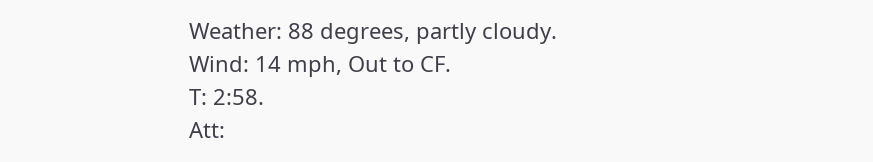Weather: 88 degrees, partly cloudy.
Wind: 14 mph, Out to CF.
T: 2:58.
Att: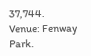37,744.
Venue: Fenway Park.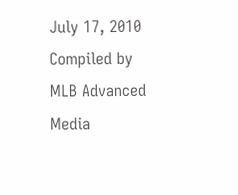July 17, 2010
Compiled by MLB Advanced Media